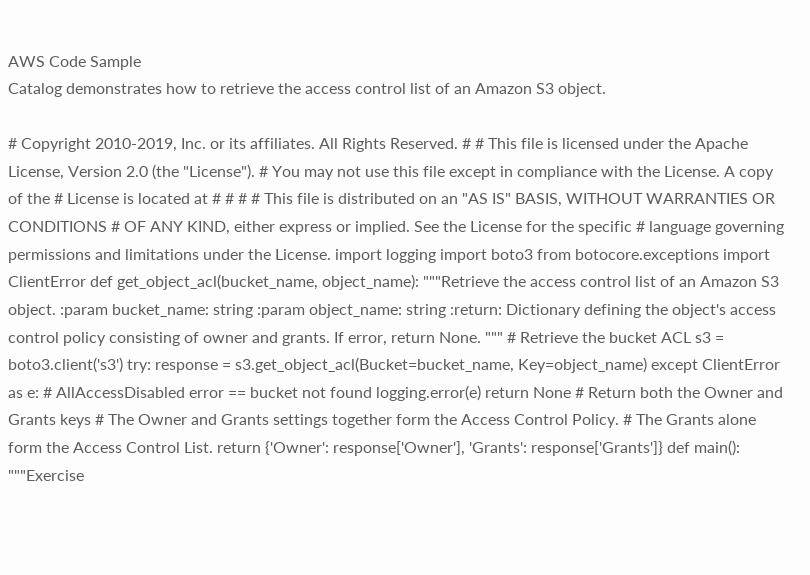AWS Code Sample
Catalog demonstrates how to retrieve the access control list of an Amazon S3 object.

# Copyright 2010-2019, Inc. or its affiliates. All Rights Reserved. # # This file is licensed under the Apache License, Version 2.0 (the "License"). # You may not use this file except in compliance with the License. A copy of the # License is located at # # # # This file is distributed on an "AS IS" BASIS, WITHOUT WARRANTIES OR CONDITIONS # OF ANY KIND, either express or implied. See the License for the specific # language governing permissions and limitations under the License. import logging import boto3 from botocore.exceptions import ClientError def get_object_acl(bucket_name, object_name): """Retrieve the access control list of an Amazon S3 object. :param bucket_name: string :param object_name: string :return: Dictionary defining the object's access control policy consisting of owner and grants. If error, return None. """ # Retrieve the bucket ACL s3 = boto3.client('s3') try: response = s3.get_object_acl(Bucket=bucket_name, Key=object_name) except ClientError as e: # AllAccessDisabled error == bucket not found logging.error(e) return None # Return both the Owner and Grants keys # The Owner and Grants settings together form the Access Control Policy. # The Grants alone form the Access Control List. return {'Owner': response['Owner'], 'Grants': response['Grants']} def main(): """Exercise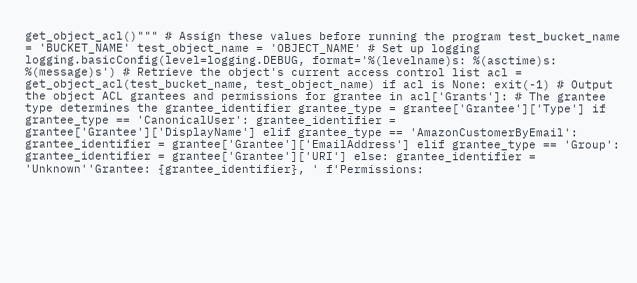get_object_acl()""" # Assign these values before running the program test_bucket_name = 'BUCKET_NAME' test_object_name = 'OBJECT_NAME' # Set up logging logging.basicConfig(level=logging.DEBUG, format='%(levelname)s: %(asctime)s: %(message)s') # Retrieve the object's current access control list acl = get_object_acl(test_bucket_name, test_object_name) if acl is None: exit(-1) # Output the object ACL grantees and permissions for grantee in acl['Grants']: # The grantee type determines the grantee_identifier grantee_type = grantee['Grantee']['Type'] if grantee_type == 'CanonicalUser': grantee_identifier = grantee['Grantee']['DisplayName'] elif grantee_type == 'AmazonCustomerByEmail': grantee_identifier = grantee['Grantee']['EmailAddress'] elif grantee_type == 'Group': grantee_identifier = grantee['Grantee']['URI'] else: grantee_identifier = 'Unknown''Grantee: {grantee_identifier}, ' f'Permissions: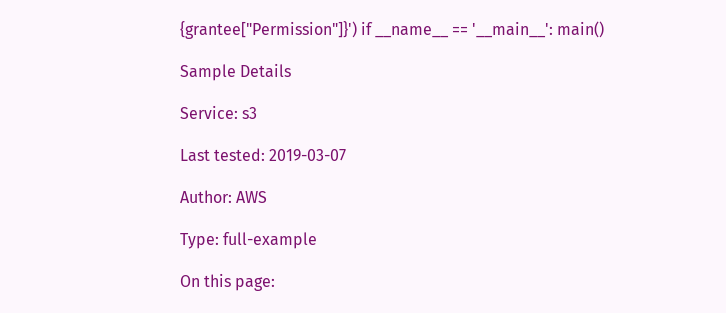{grantee["Permission"]}') if __name__ == '__main__': main()

Sample Details

Service: s3

Last tested: 2019-03-07

Author: AWS

Type: full-example

On this page: